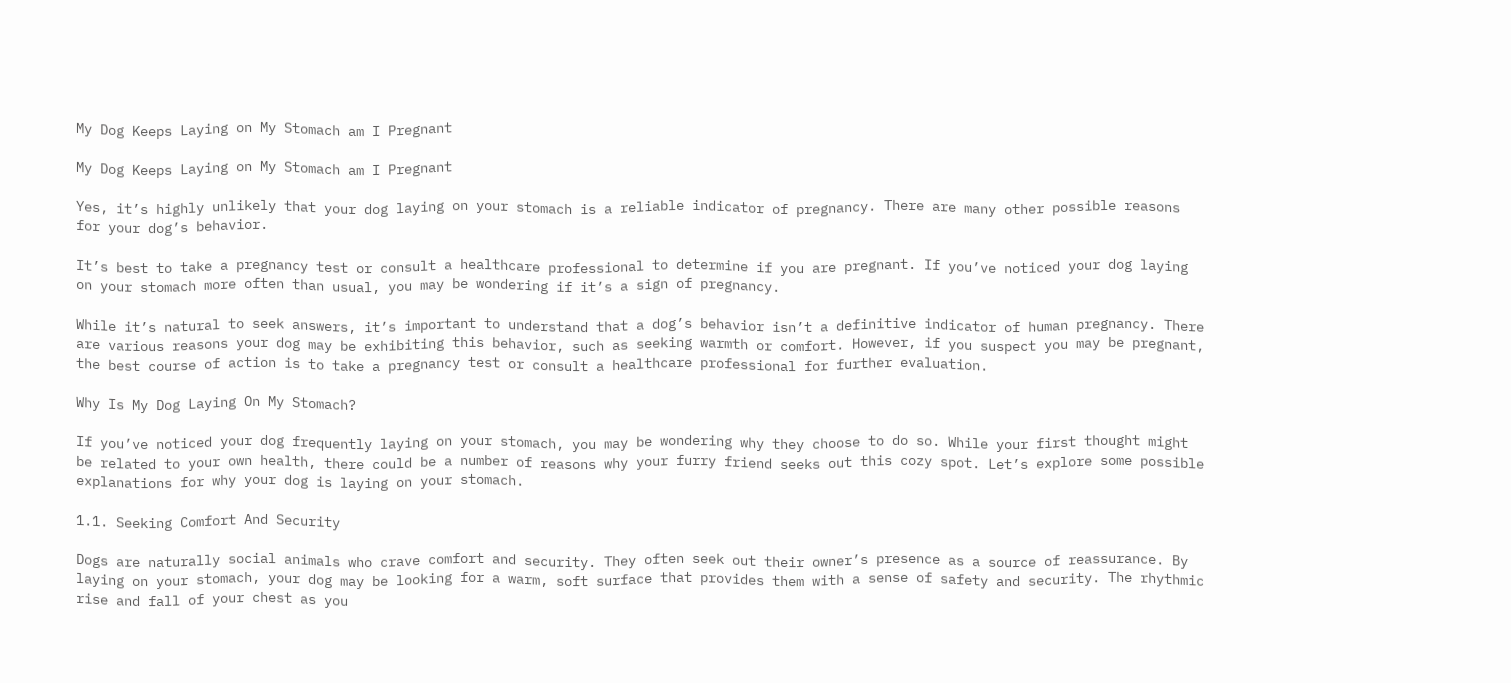My Dog Keeps Laying on My Stomach am I Pregnant

My Dog Keeps Laying on My Stomach am I Pregnant

Yes, it’s highly unlikely that your dog laying on your stomach is a reliable indicator of pregnancy. There are many other possible reasons for your dog’s behavior.

It’s best to take a pregnancy test or consult a healthcare professional to determine if you are pregnant. If you’ve noticed your dog laying on your stomach more often than usual, you may be wondering if it’s a sign of pregnancy.

While it’s natural to seek answers, it’s important to understand that a dog’s behavior isn’t a definitive indicator of human pregnancy. There are various reasons your dog may be exhibiting this behavior, such as seeking warmth or comfort. However, if you suspect you may be pregnant, the best course of action is to take a pregnancy test or consult a healthcare professional for further evaluation.

Why Is My Dog Laying On My Stomach?

If you’ve noticed your dog frequently laying on your stomach, you may be wondering why they choose to do so. While your first thought might be related to your own health, there could be a number of reasons why your furry friend seeks out this cozy spot. Let’s explore some possible explanations for why your dog is laying on your stomach.

1.1. Seeking Comfort And Security

Dogs are naturally social animals who crave comfort and security. They often seek out their owner’s presence as a source of reassurance. By laying on your stomach, your dog may be looking for a warm, soft surface that provides them with a sense of safety and security. The rhythmic rise and fall of your chest as you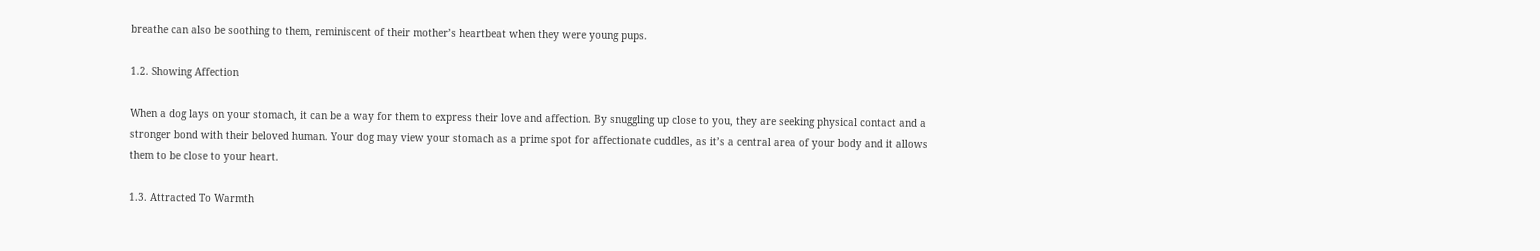breathe can also be soothing to them, reminiscent of their mother’s heartbeat when they were young pups.

1.2. Showing Affection

When a dog lays on your stomach, it can be a way for them to express their love and affection. By snuggling up close to you, they are seeking physical contact and a stronger bond with their beloved human. Your dog may view your stomach as a prime spot for affectionate cuddles, as it’s a central area of your body and it allows them to be close to your heart.

1.3. Attracted To Warmth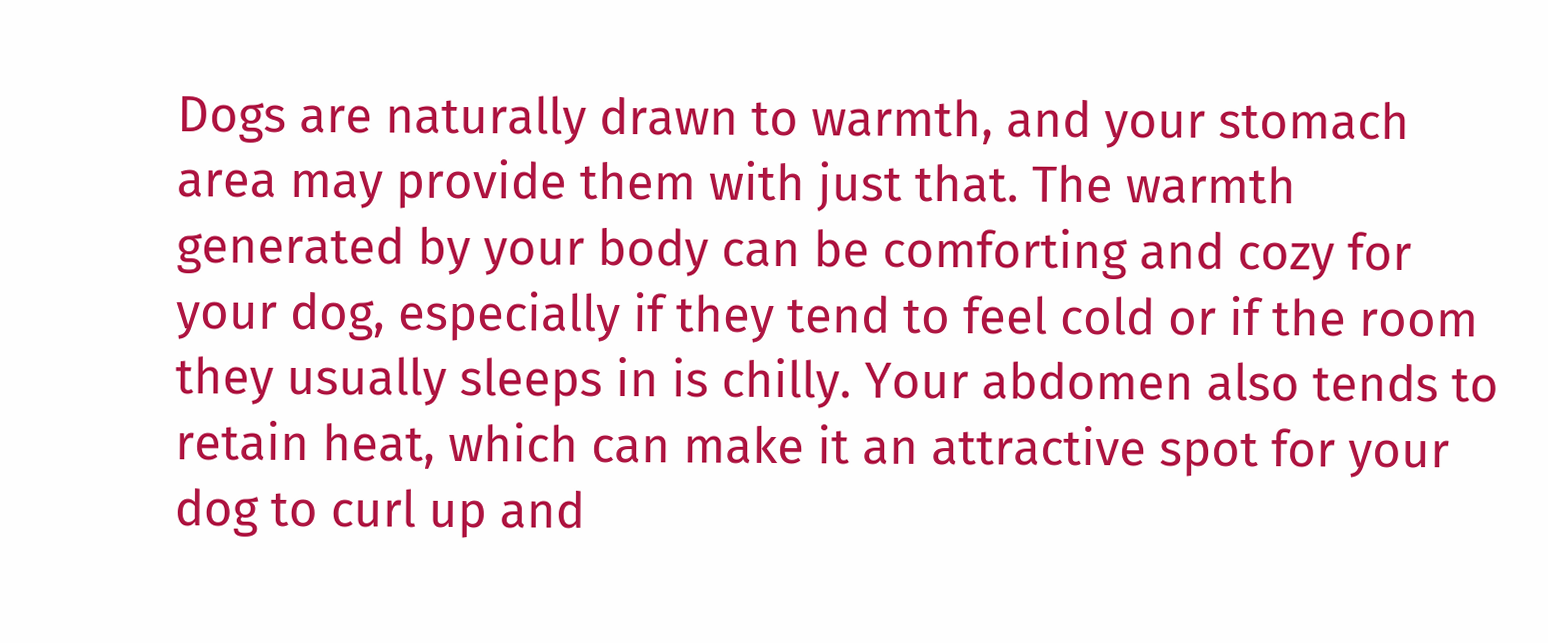Dogs are naturally drawn to warmth, and your stomach area may provide them with just that. The warmth generated by your body can be comforting and cozy for your dog, especially if they tend to feel cold or if the room they usually sleeps in is chilly. Your abdomen also tends to retain heat, which can make it an attractive spot for your dog to curl up and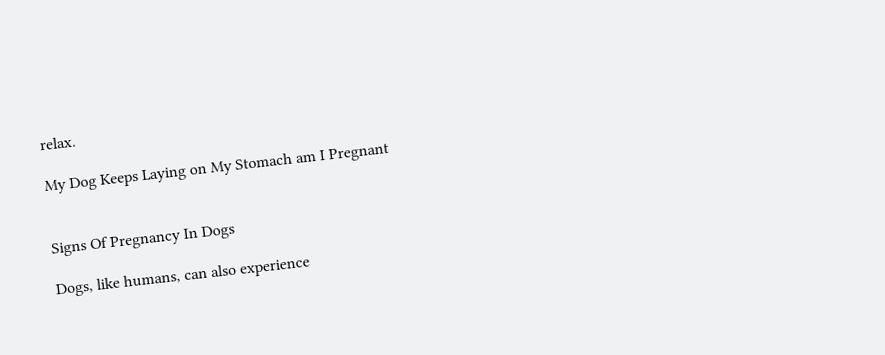relax.

My Dog Keeps Laying on My Stomach am I Pregnant


Signs Of Pregnancy In Dogs

Dogs, like humans, can also experience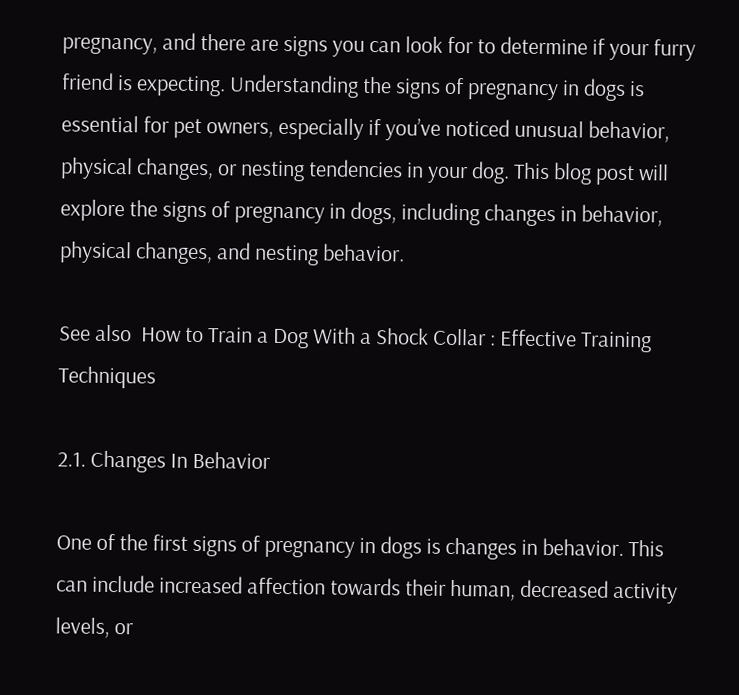pregnancy, and there are signs you can look for to determine if your furry friend is expecting. Understanding the signs of pregnancy in dogs is essential for pet owners, especially if you’ve noticed unusual behavior, physical changes, or nesting tendencies in your dog. This blog post will explore the signs of pregnancy in dogs, including changes in behavior, physical changes, and nesting behavior.

See also  How to Train a Dog With a Shock Collar : Effective Training Techniques

2.1. Changes In Behavior

One of the first signs of pregnancy in dogs is changes in behavior. This can include increased affection towards their human, decreased activity levels, or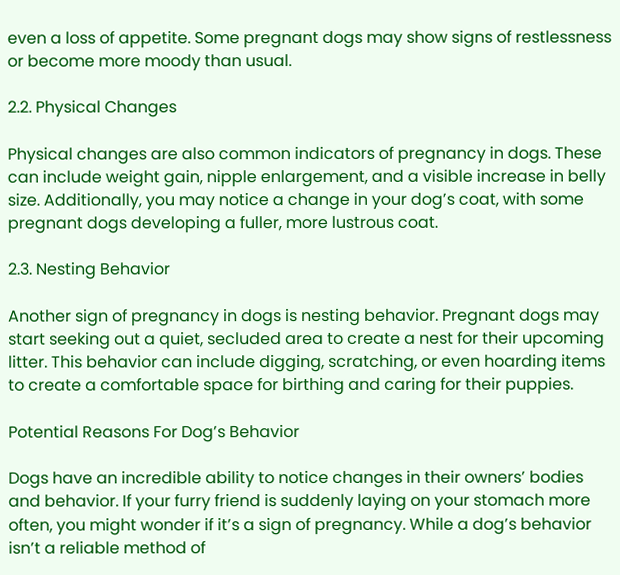even a loss of appetite. Some pregnant dogs may show signs of restlessness or become more moody than usual.

2.2. Physical Changes

Physical changes are also common indicators of pregnancy in dogs. These can include weight gain, nipple enlargement, and a visible increase in belly size. Additionally, you may notice a change in your dog’s coat, with some pregnant dogs developing a fuller, more lustrous coat.

2.3. Nesting Behavior

Another sign of pregnancy in dogs is nesting behavior. Pregnant dogs may start seeking out a quiet, secluded area to create a nest for their upcoming litter. This behavior can include digging, scratching, or even hoarding items to create a comfortable space for birthing and caring for their puppies.

Potential Reasons For Dog’s Behavior

Dogs have an incredible ability to notice changes in their owners’ bodies and behavior. If your furry friend is suddenly laying on your stomach more often, you might wonder if it’s a sign of pregnancy. While a dog’s behavior isn’t a reliable method of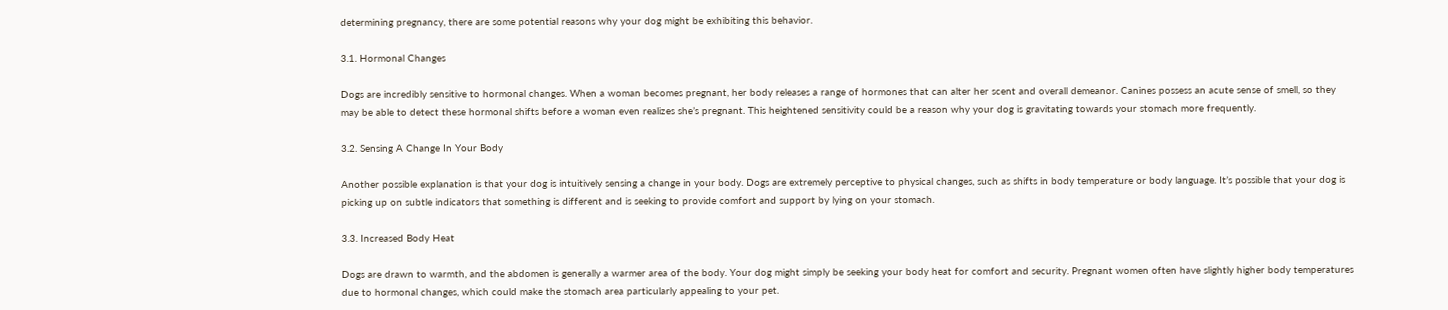determining pregnancy, there are some potential reasons why your dog might be exhibiting this behavior.

3.1. Hormonal Changes

Dogs are incredibly sensitive to hormonal changes. When a woman becomes pregnant, her body releases a range of hormones that can alter her scent and overall demeanor. Canines possess an acute sense of smell, so they may be able to detect these hormonal shifts before a woman even realizes she’s pregnant. This heightened sensitivity could be a reason why your dog is gravitating towards your stomach more frequently.

3.2. Sensing A Change In Your Body

Another possible explanation is that your dog is intuitively sensing a change in your body. Dogs are extremely perceptive to physical changes, such as shifts in body temperature or body language. It’s possible that your dog is picking up on subtle indicators that something is different and is seeking to provide comfort and support by lying on your stomach.

3.3. Increased Body Heat

Dogs are drawn to warmth, and the abdomen is generally a warmer area of the body. Your dog might simply be seeking your body heat for comfort and security. Pregnant women often have slightly higher body temperatures due to hormonal changes, which could make the stomach area particularly appealing to your pet.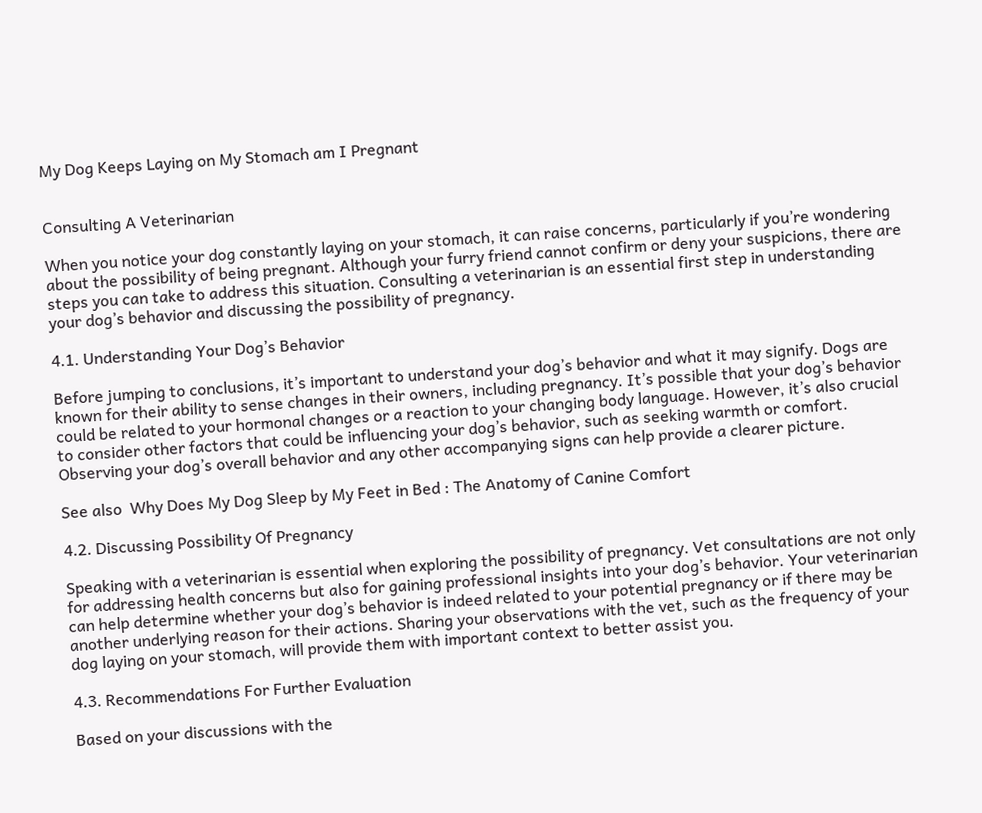My Dog Keeps Laying on My Stomach am I Pregnant


Consulting A Veterinarian

When you notice your dog constantly laying on your stomach, it can raise concerns, particularly if you’re wondering about the possibility of being pregnant. Although your furry friend cannot confirm or deny your suspicions, there are steps you can take to address this situation. Consulting a veterinarian is an essential first step in understanding your dog’s behavior and discussing the possibility of pregnancy.

4.1. Understanding Your Dog’s Behavior

Before jumping to conclusions, it’s important to understand your dog’s behavior and what it may signify. Dogs are known for their ability to sense changes in their owners, including pregnancy. It’s possible that your dog’s behavior could be related to your hormonal changes or a reaction to your changing body language. However, it’s also crucial to consider other factors that could be influencing your dog’s behavior, such as seeking warmth or comfort. Observing your dog’s overall behavior and any other accompanying signs can help provide a clearer picture.

See also  Why Does My Dog Sleep by My Feet in Bed : The Anatomy of Canine Comfort

4.2. Discussing Possibility Of Pregnancy

Speaking with a veterinarian is essential when exploring the possibility of pregnancy. Vet consultations are not only for addressing health concerns but also for gaining professional insights into your dog’s behavior. Your veterinarian can help determine whether your dog’s behavior is indeed related to your potential pregnancy or if there may be another underlying reason for their actions. Sharing your observations with the vet, such as the frequency of your dog laying on your stomach, will provide them with important context to better assist you.

4.3. Recommendations For Further Evaluation

Based on your discussions with the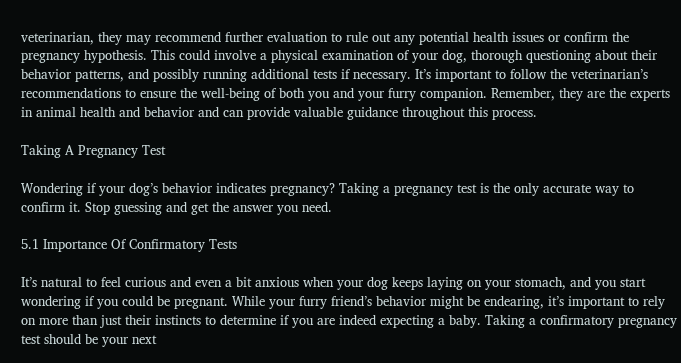veterinarian, they may recommend further evaluation to rule out any potential health issues or confirm the pregnancy hypothesis. This could involve a physical examination of your dog, thorough questioning about their behavior patterns, and possibly running additional tests if necessary. It’s important to follow the veterinarian’s recommendations to ensure the well-being of both you and your furry companion. Remember, they are the experts in animal health and behavior and can provide valuable guidance throughout this process.

Taking A Pregnancy Test

Wondering if your dog’s behavior indicates pregnancy? Taking a pregnancy test is the only accurate way to confirm it. Stop guessing and get the answer you need.

5.1 Importance Of Confirmatory Tests

It’s natural to feel curious and even a bit anxious when your dog keeps laying on your stomach, and you start wondering if you could be pregnant. While your furry friend’s behavior might be endearing, it’s important to rely on more than just their instincts to determine if you are indeed expecting a baby. Taking a confirmatory pregnancy test should be your next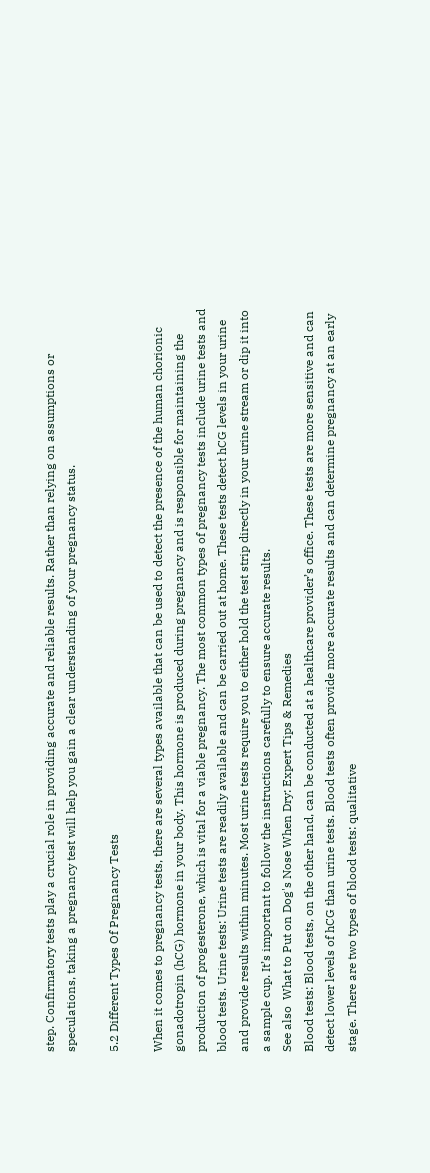step. Confirmatory tests play a crucial role in providing accurate and reliable results. Rather than relying on assumptions or speculations, taking a pregnancy test will help you gain a clear understanding of your pregnancy status.

5.2 Different Types Of Pregnancy Tests

When it comes to pregnancy tests, there are several types available that can be used to detect the presence of the human chorionic gonadotropin (hCG) hormone in your body. This hormone is produced during pregnancy and is responsible for maintaining the production of progesterone, which is vital for a viable pregnancy. The most common types of pregnancy tests include urine tests and blood tests. Urine tests: Urine tests are readily available and can be carried out at home. These tests detect hCG levels in your urine and provide results within minutes. Most urine tests require you to either hold the test strip directly in your urine stream or dip it into a sample cup. It’s important to follow the instructions carefully to ensure accurate results.
See also  What to Put on Dog's Nose When Dry: Expert Tips & Remedies
Blood tests: Blood tests, on the other hand, can be conducted at a healthcare provider’s office. These tests are more sensitive and can detect lower levels of hCG than urine tests. Blood tests often provide more accurate results and can determine pregnancy at an early stage. There are two types of blood tests: qualitative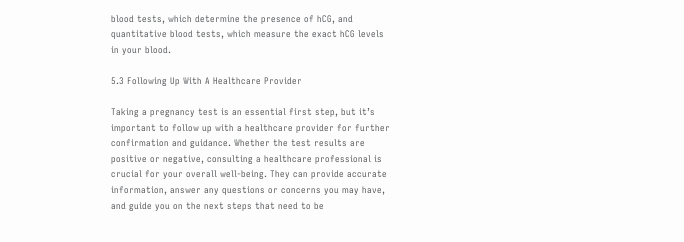blood tests, which determine the presence of hCG, and quantitative blood tests, which measure the exact hCG levels in your blood.

5.3 Following Up With A Healthcare Provider

Taking a pregnancy test is an essential first step, but it’s important to follow up with a healthcare provider for further confirmation and guidance. Whether the test results are positive or negative, consulting a healthcare professional is crucial for your overall well-being. They can provide accurate information, answer any questions or concerns you may have, and guide you on the next steps that need to be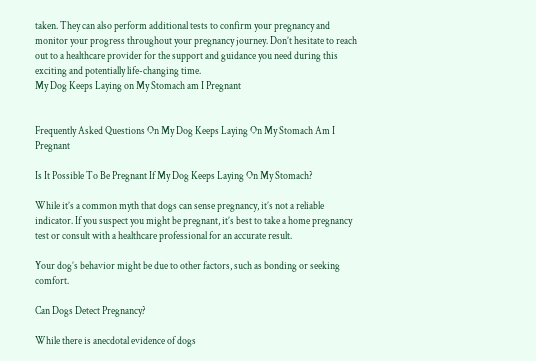taken. They can also perform additional tests to confirm your pregnancy and monitor your progress throughout your pregnancy journey. Don’t hesitate to reach out to a healthcare provider for the support and guidance you need during this exciting and potentially life-changing time.
My Dog Keeps Laying on My Stomach am I Pregnant


Frequently Asked Questions On My Dog Keeps Laying On My Stomach Am I Pregnant

Is It Possible To Be Pregnant If My Dog Keeps Laying On My Stomach?

While it’s a common myth that dogs can sense pregnancy, it’s not a reliable indicator. If you suspect you might be pregnant, it’s best to take a home pregnancy test or consult with a healthcare professional for an accurate result.

Your dog’s behavior might be due to other factors, such as bonding or seeking comfort.

Can Dogs Detect Pregnancy?

While there is anecdotal evidence of dogs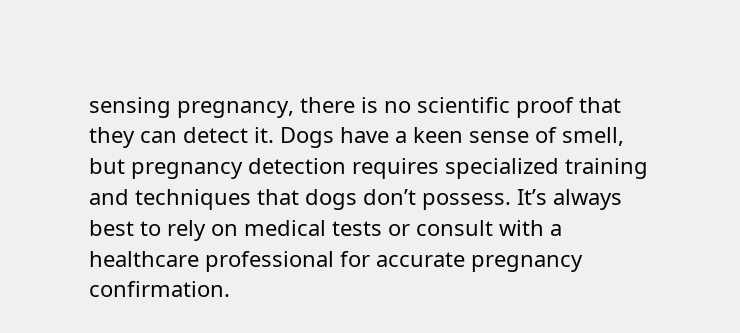sensing pregnancy, there is no scientific proof that they can detect it. Dogs have a keen sense of smell, but pregnancy detection requires specialized training and techniques that dogs don’t possess. It’s always best to rely on medical tests or consult with a healthcare professional for accurate pregnancy confirmation.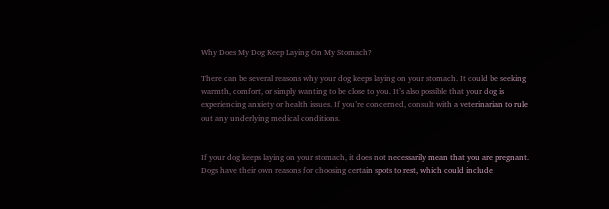Why Does My Dog Keep Laying On My Stomach?

There can be several reasons why your dog keeps laying on your stomach. It could be seeking warmth, comfort, or simply wanting to be close to you. It’s also possible that your dog is experiencing anxiety or health issues. If you’re concerned, consult with a veterinarian to rule out any underlying medical conditions.


If your dog keeps laying on your stomach, it does not necessarily mean that you are pregnant. Dogs have their own reasons for choosing certain spots to rest, which could include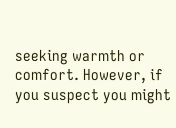seeking warmth or comfort. However, if you suspect you might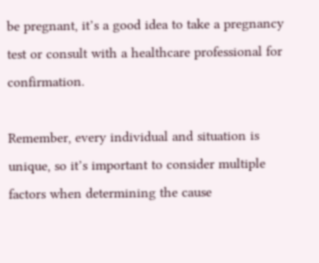be pregnant, it’s a good idea to take a pregnancy test or consult with a healthcare professional for confirmation.

Remember, every individual and situation is unique, so it’s important to consider multiple factors when determining the cause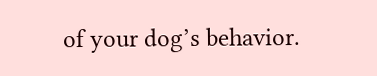of your dog’s behavior.